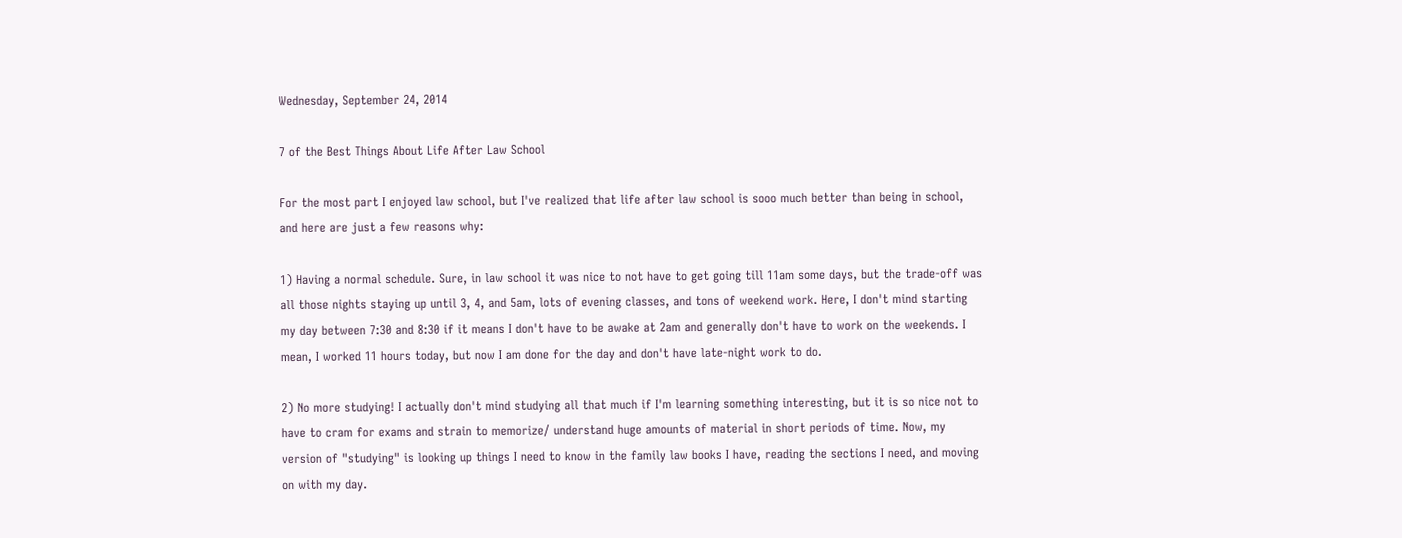Wednesday, September 24, 2014

7 of the Best Things About Life After Law School

For the most part I enjoyed law school, but I've realized that life after law school is sooo much better than being in school, and here are just a few reasons why:

1) Having a normal schedule. Sure, in law school it was nice to not have to get going till 11am some days, but the trade-off was all those nights staying up until 3, 4, and 5am, lots of evening classes, and tons of weekend work. Here, I don't mind starting my day between 7:30 and 8:30 if it means I don't have to be awake at 2am and generally don't have to work on the weekends. I mean, I worked 11 hours today, but now I am done for the day and don't have late-night work to do.

2) No more studying! I actually don't mind studying all that much if I'm learning something interesting, but it is so nice not to have to cram for exams and strain to memorize/ understand huge amounts of material in short periods of time. Now, my version of "studying" is looking up things I need to know in the family law books I have, reading the sections I need, and moving on with my day.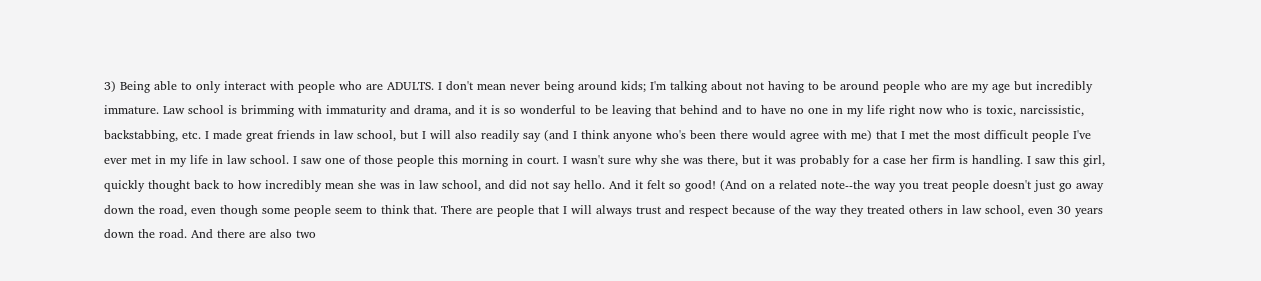3) Being able to only interact with people who are ADULTS. I don't mean never being around kids; I'm talking about not having to be around people who are my age but incredibly immature. Law school is brimming with immaturity and drama, and it is so wonderful to be leaving that behind and to have no one in my life right now who is toxic, narcissistic, backstabbing, etc. I made great friends in law school, but I will also readily say (and I think anyone who's been there would agree with me) that I met the most difficult people I've ever met in my life in law school. I saw one of those people this morning in court. I wasn't sure why she was there, but it was probably for a case her firm is handling. I saw this girl, quickly thought back to how incredibly mean she was in law school, and did not say hello. And it felt so good! (And on a related note--the way you treat people doesn't just go away down the road, even though some people seem to think that. There are people that I will always trust and respect because of the way they treated others in law school, even 30 years down the road. And there are also two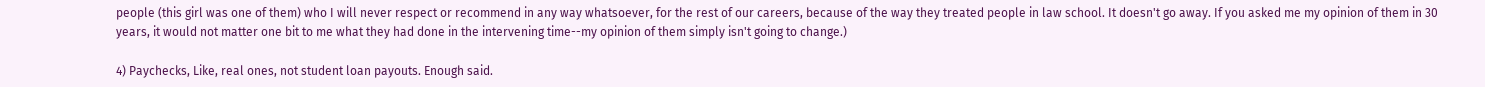people (this girl was one of them) who I will never respect or recommend in any way whatsoever, for the rest of our careers, because of the way they treated people in law school. It doesn't go away. If you asked me my opinion of them in 30 years, it would not matter one bit to me what they had done in the intervening time--my opinion of them simply isn't going to change.)

4) Paychecks, Like, real ones, not student loan payouts. Enough said.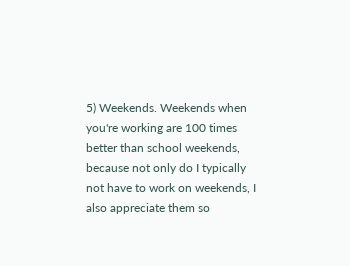5) Weekends. Weekends when you're working are 100 times better than school weekends, because not only do I typically not have to work on weekends, I also appreciate them so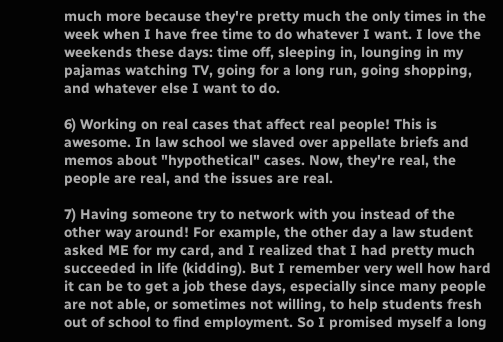much more because they're pretty much the only times in the week when I have free time to do whatever I want. I love the weekends these days: time off, sleeping in, lounging in my pajamas watching TV, going for a long run, going shopping, and whatever else I want to do.

6) Working on real cases that affect real people! This is awesome. In law school we slaved over appellate briefs and memos about "hypothetical" cases. Now, they're real, the people are real, and the issues are real.

7) Having someone try to network with you instead of the other way around! For example, the other day a law student asked ME for my card, and I realized that I had pretty much succeeded in life (kidding). But I remember very well how hard it can be to get a job these days, especially since many people are not able, or sometimes not willing, to help students fresh out of school to find employment. So I promised myself a long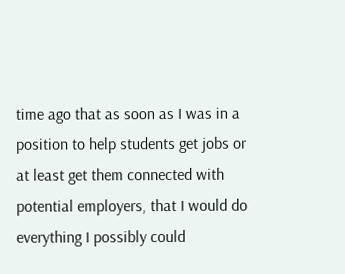time ago that as soon as I was in a position to help students get jobs or at least get them connected with potential employers, that I would do everything I possibly could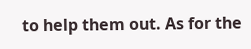to help them out. As for the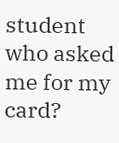student who asked me for my card?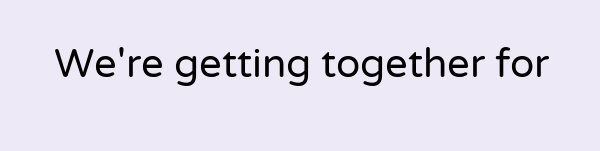We're getting together for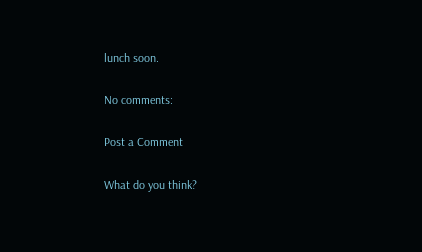lunch soon.

No comments:

Post a Comment

What do you think?